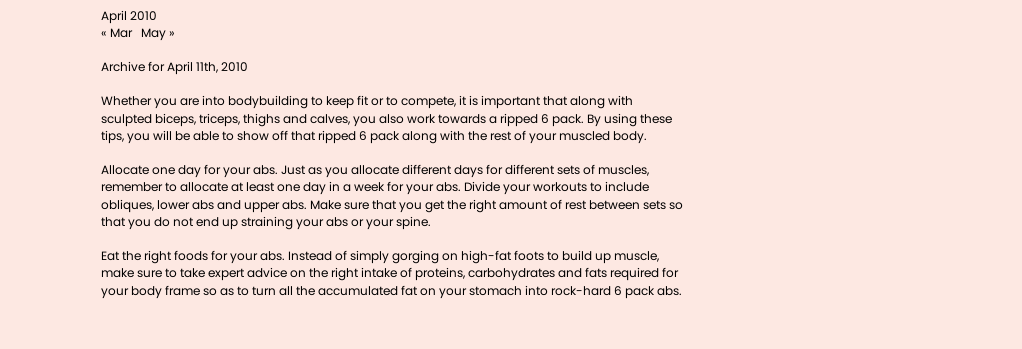April 2010
« Mar   May »

Archive for April 11th, 2010

Whether you are into bodybuilding to keep fit or to compete, it is important that along with sculpted biceps, triceps, thighs and calves, you also work towards a ripped 6 pack. By using these tips, you will be able to show off that ripped 6 pack along with the rest of your muscled body.

Allocate one day for your abs. Just as you allocate different days for different sets of muscles, remember to allocate at least one day in a week for your abs. Divide your workouts to include obliques, lower abs and upper abs. Make sure that you get the right amount of rest between sets so that you do not end up straining your abs or your spine.

Eat the right foods for your abs. Instead of simply gorging on high-fat foots to build up muscle, make sure to take expert advice on the right intake of proteins, carbohydrates and fats required for your body frame so as to turn all the accumulated fat on your stomach into rock-hard 6 pack abs.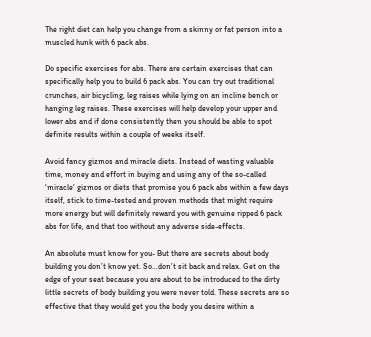The right diet can help you change from a skinny or fat person into a muscled hunk with 6 pack abs.

Do specific exercises for abs. There are certain exercises that can specifically help you to build 6 pack abs. You can try out traditional crunches, air bicycling, leg raises while lying on an incline bench or hanging leg raises. These exercises will help develop your upper and lower abs and if done consistently then you should be able to spot definite results within a couple of weeks itself.

Avoid fancy gizmos and miracle diets. Instead of wasting valuable time, money and effort in buying and using any of the so-called ‘miracle’ gizmos or diets that promise you 6 pack abs within a few days itself, stick to time-tested and proven methods that might require more energy but will definitely reward you with genuine ripped 6 pack abs for life, and that too without any adverse side-effects.

An absolute must know for you- But there are secrets about body building you don’t know yet. So…don’t sit back and relax. Get on the edge of your seat because you are about to be introduced to the dirty little secrets of body building you were never told. These secrets are so effective that they would get you the body you desire within a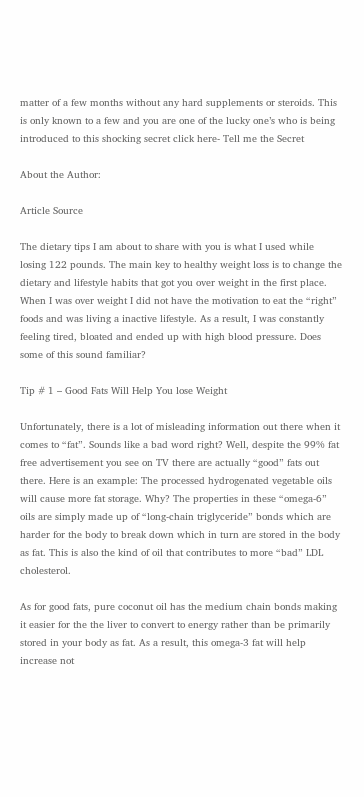matter of a few months without any hard supplements or steroids. This is only known to a few and you are one of the lucky one’s who is being introduced to this shocking secret click here- Tell me the Secret

About the Author:

Article Source

The dietary tips I am about to share with you is what I used while losing 122 pounds. The main key to healthy weight loss is to change the dietary and lifestyle habits that got you over weight in the first place. When I was over weight I did not have the motivation to eat the “right” foods and was living a inactive lifestyle. As a result, I was constantly feeling tired, bloated and ended up with high blood pressure. Does some of this sound familiar?

Tip # 1 – Good Fats Will Help You lose Weight

Unfortunately, there is a lot of misleading information out there when it comes to “fat”. Sounds like a bad word right? Well, despite the 99% fat free advertisement you see on TV there are actually “good” fats out there. Here is an example: The processed hydrogenated vegetable oils will cause more fat storage. Why? The properties in these “omega-6” oils are simply made up of “long-chain triglyceride” bonds which are harder for the body to break down which in turn are stored in the body as fat. This is also the kind of oil that contributes to more “bad” LDL cholesterol.

As for good fats, pure coconut oil has the medium chain bonds making it easier for the the liver to convert to energy rather than be primarily stored in your body as fat. As a result, this omega-3 fat will help increase not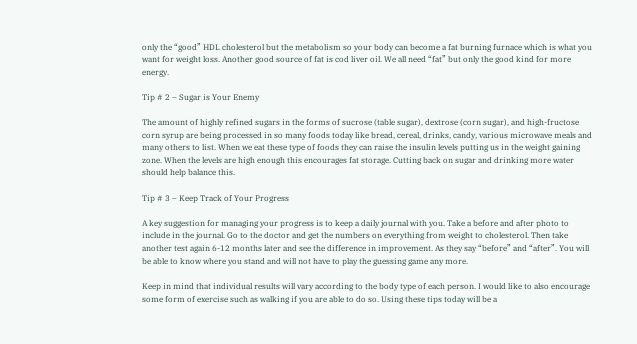only the “good” HDL cholesterol but the metabolism so your body can become a fat burning furnace which is what you want for weight loss. Another good source of fat is cod liver oil. We all need “fat” but only the good kind for more energy.

Tip # 2 – Sugar is Your Enemy

The amount of highly refined sugars in the forms of sucrose (table sugar), dextrose (corn sugar), and high-fructose corn syrup are being processed in so many foods today like bread, cereal, drinks, candy, various microwave meals and many others to list. When we eat these type of foods they can raise the insulin levels putting us in the weight gaining zone. When the levels are high enough this encourages fat storage. Cutting back on sugar and drinking more water should help balance this.

Tip # 3 – Keep Track of Your Progress

A key suggestion for managing your progress is to keep a daily journal with you. Take a before and after photo to include in the journal. Go to the doctor and get the numbers on everything from weight to cholesterol. Then take another test again 6-12 months later and see the difference in improvement. As they say “before” and “after”. You will be able to know where you stand and will not have to play the guessing game any more.

Keep in mind that individual results will vary according to the body type of each person. I would like to also encourage some form of exercise such as walking if you are able to do so. Using these tips today will be a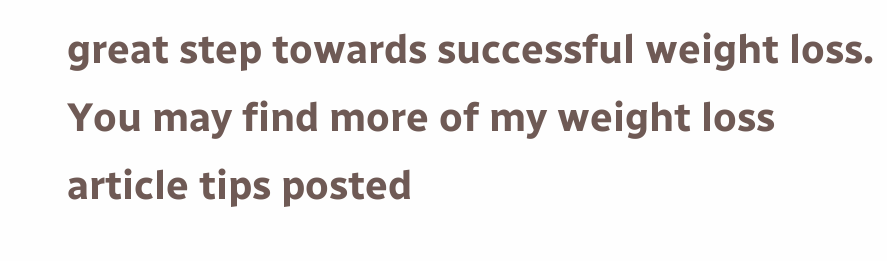great step towards successful weight loss. You may find more of my weight loss article tips posted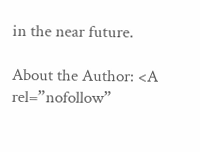in the near future.

About the Author: <A rel=”nofollow”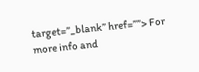target=”_blank” href=””> For more info and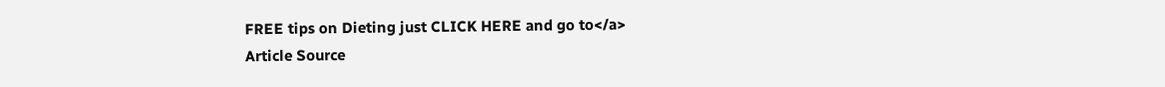FREE tips on Dieting just CLICK HERE and go to</a>
Article Source